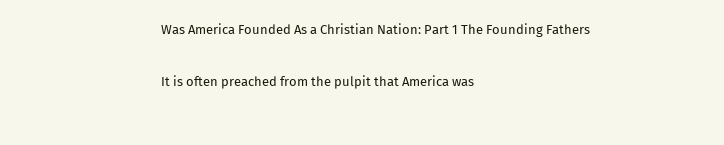Was America Founded As a Christian Nation: Part 1 The Founding Fathers

It is often preached from the pulpit that America was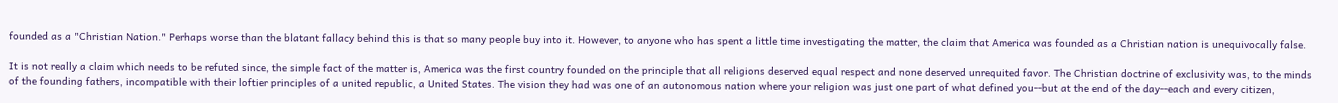founded as a "Christian Nation." Perhaps worse than the blatant fallacy behind this is that so many people buy into it. However, to anyone who has spent a little time investigating the matter, the claim that America was founded as a Christian nation is unequivocally false.

It is not really a claim which needs to be refuted since, the simple fact of the matter is, America was the first country founded on the principle that all religions deserved equal respect and none deserved unrequited favor. The Christian doctrine of exclusivity was, to the minds of the founding fathers, incompatible with their loftier principles of a united republic, a United States. The vision they had was one of an autonomous nation where your religion was just one part of what defined you--but at the end of the day--each and every citizen,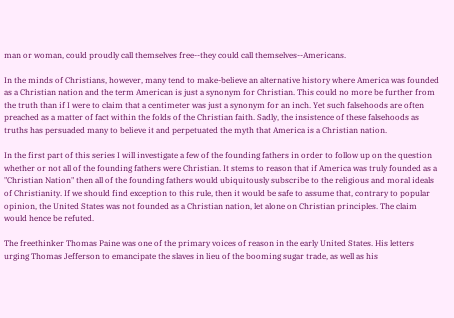man or woman, could proudly call themselves free--they could call themselves--Americans.

In the minds of Christians, however, many tend to make-believe an alternative history where America was founded as a Christian nation and the term American is just a synonym for Christian. This could no more be further from the truth than if I were to claim that a centimeter was just a synonym for an inch. Yet such falsehoods are often preached as a matter of fact within the folds of the Christian faith. Sadly, the insistence of these falsehoods as truths has persuaded many to believe it and perpetuated the myth that America is a Christian nation.

In the first part of this series I will investigate a few of the founding fathers in order to follow up on the question whether or not all of the founding fathers were Christian. It stems to reason that if America was truly founded as a "Christian Nation" then all of the founding fathers would ubiquitously subscribe to the religious and moral ideals of Christianity. If we should find exception to this rule, then it would be safe to assume that, contrary to popular opinion, the United States was not founded as a Christian nation, let alone on Christian principles. The claim would hence be refuted.

The freethinker Thomas Paine was one of the primary voices of reason in the early United States. His letters urging Thomas Jefferson to emancipate the slaves in lieu of the booming sugar trade, as well as his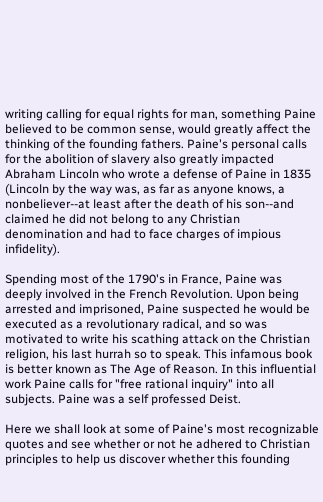writing calling for equal rights for man, something Paine believed to be common sense, would greatly affect the thinking of the founding fathers. Paine's personal calls for the abolition of slavery also greatly impacted Abraham Lincoln who wrote a defense of Paine in 1835 (Lincoln by the way was, as far as anyone knows, a nonbeliever--at least after the death of his son--and claimed he did not belong to any Christian denomination and had to face charges of impious infidelity).

Spending most of the 1790's in France, Paine was deeply involved in the French Revolution. Upon being arrested and imprisoned, Paine suspected he would be executed as a revolutionary radical, and so was motivated to write his scathing attack on the Christian religion, his last hurrah so to speak. This infamous book is better known as The Age of Reason. In this influential work Paine calls for "free rational inquiry" into all subjects. Paine was a self professed Deist.

Here we shall look at some of Paine's most recognizable quotes and see whether or not he adhered to Christian principles to help us discover whether this founding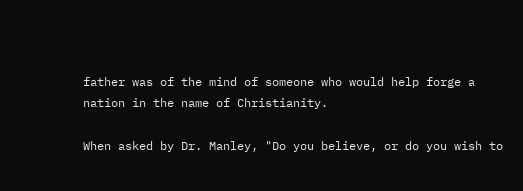father was of the mind of someone who would help forge a nation in the name of Christianity.

When asked by Dr. Manley, "Do you believe, or do you wish to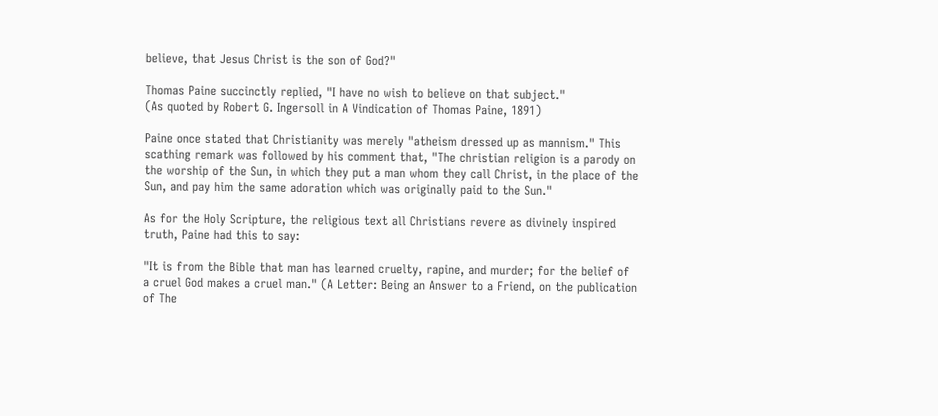believe, that Jesus Christ is the son of God?"

Thomas Paine succinctly replied, "I have no wish to believe on that subject."
(As quoted by Robert G. Ingersoll in A Vindication of Thomas Paine, 1891)

Paine once stated that Christianity was merely "atheism dressed up as mannism." This scathing remark was followed by his comment that, "The christian religion is a parody on the worship of the Sun, in which they put a man whom they call Christ, in the place of the Sun, and pay him the same adoration which was originally paid to the Sun."

As for the Holy Scripture, the religious text all Christians revere as divinely inspired truth, Paine had this to say:

"It is from the Bible that man has learned cruelty, rapine, and murder; for the belief of a cruel God makes a cruel man." (A Letter: Being an Answer to a Friend, on the publication of The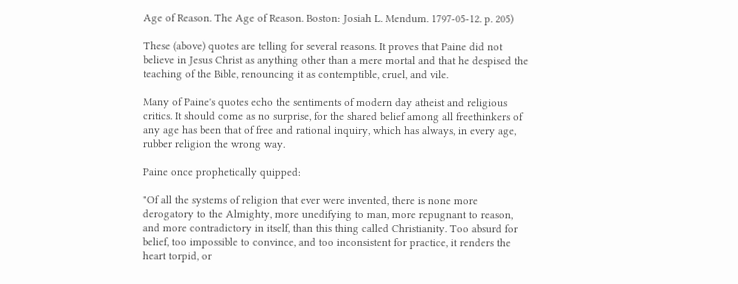Age of Reason. The Age of Reason. Boston: Josiah L. Mendum. 1797-05-12. p. 205)

These (above) quotes are telling for several reasons. It proves that Paine did not believe in Jesus Christ as anything other than a mere mortal and that he despised the teaching of the Bible, renouncing it as contemptible, cruel, and vile.

Many of Paine's quotes echo the sentiments of modern day atheist and religious critics. It should come as no surprise, for the shared belief among all freethinkers of any age has been that of free and rational inquiry, which has always, in every age, rubber religion the wrong way.

Paine once prophetically quipped:

"Of all the systems of religion that ever were invented, there is none more derogatory to the Almighty, more unedifying to man, more repugnant to reason, and more contradictory in itself, than this thing called Christianity. Too absurd for belief, too impossible to convince, and too inconsistent for practice, it renders the heart torpid, or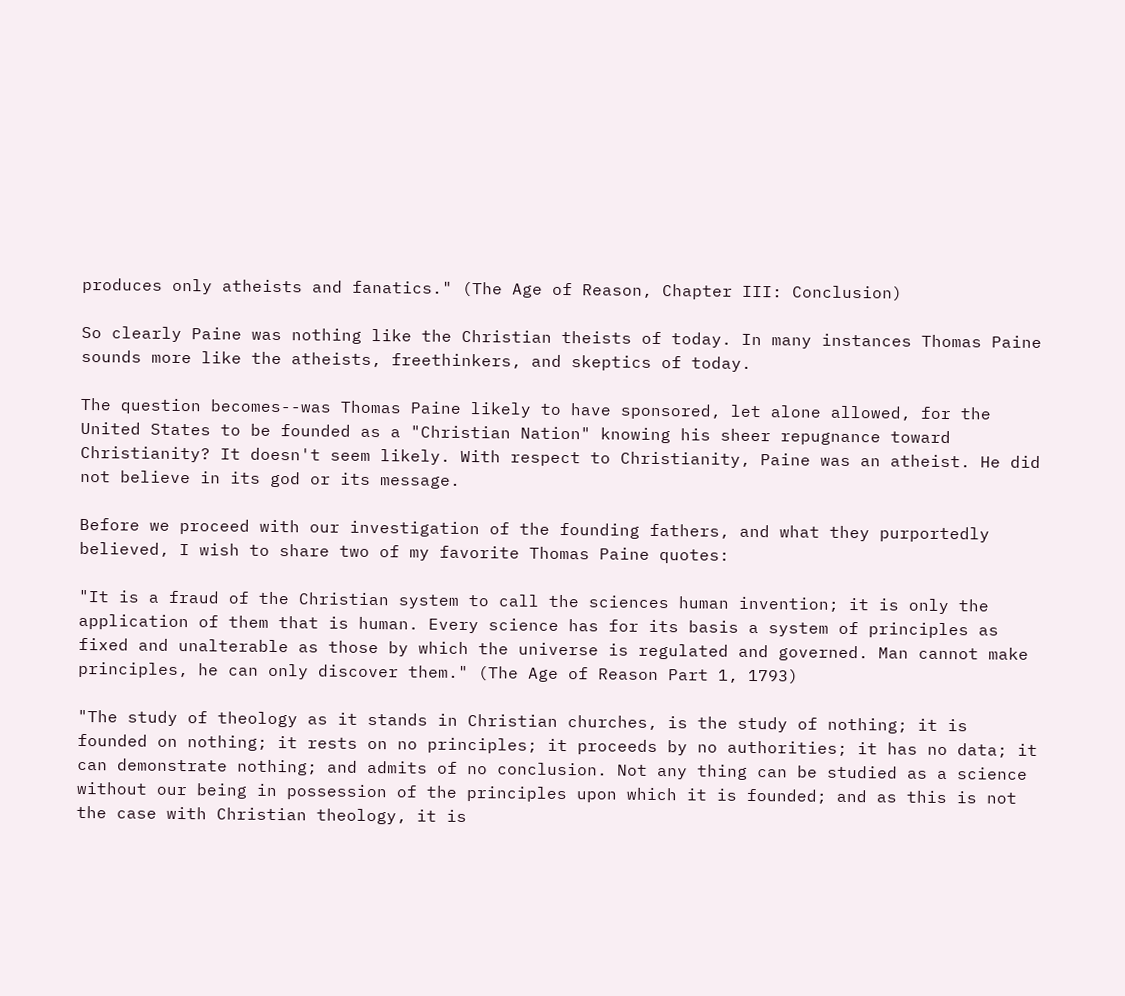produces only atheists and fanatics." (The Age of Reason, Chapter III: Conclusion)

So clearly Paine was nothing like the Christian theists of today. In many instances Thomas Paine sounds more like the atheists, freethinkers, and skeptics of today.

The question becomes--was Thomas Paine likely to have sponsored, let alone allowed, for the United States to be founded as a "Christian Nation" knowing his sheer repugnance toward Christianity? It doesn't seem likely. With respect to Christianity, Paine was an atheist. He did not believe in its god or its message.

Before we proceed with our investigation of the founding fathers, and what they purportedly believed, I wish to share two of my favorite Thomas Paine quotes:

"It is a fraud of the Christian system to call the sciences human invention; it is only the application of them that is human. Every science has for its basis a system of principles as fixed and unalterable as those by which the universe is regulated and governed. Man cannot make principles, he can only discover them." (The Age of Reason Part 1, 1793)

"The study of theology as it stands in Christian churches, is the study of nothing; it is founded on nothing; it rests on no principles; it proceeds by no authorities; it has no data; it can demonstrate nothing; and admits of no conclusion. Not any thing can be studied as a science without our being in possession of the principles upon which it is founded; and as this is not the case with Christian theology, it is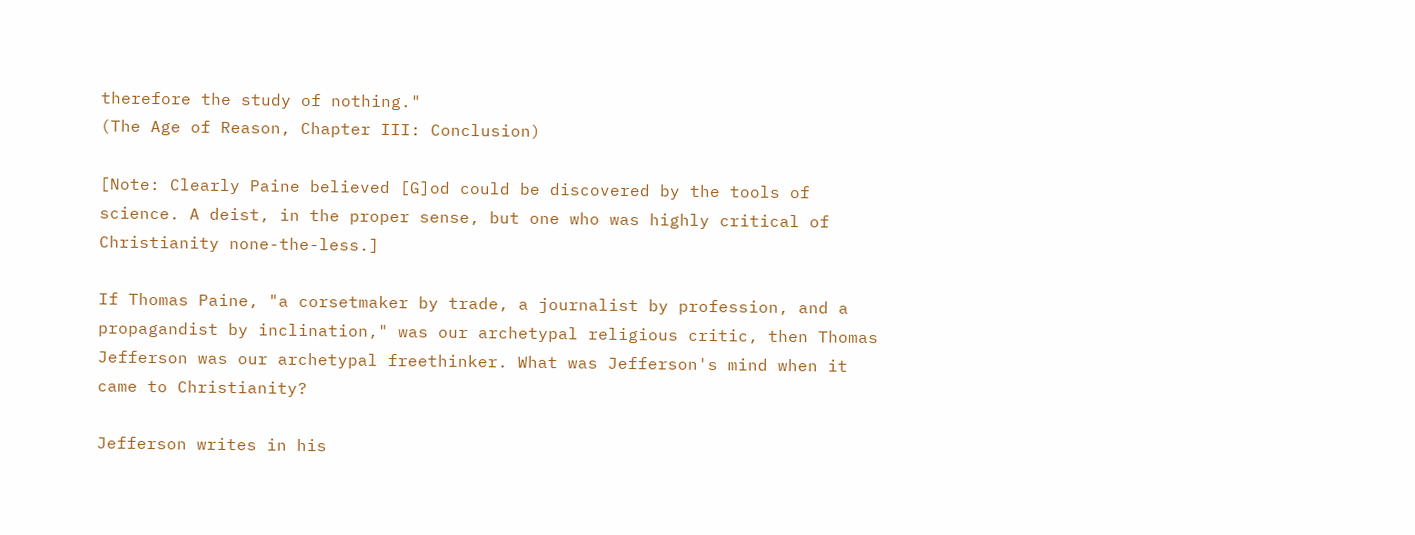therefore the study of nothing."
(The Age of Reason, Chapter III: Conclusion)

[Note: Clearly Paine believed [G]od could be discovered by the tools of science. A deist, in the proper sense, but one who was highly critical of Christianity none-the-less.]

If Thomas Paine, "a corsetmaker by trade, a journalist by profession, and a propagandist by inclination," was our archetypal religious critic, then Thomas Jefferson was our archetypal freethinker. What was Jefferson's mind when it came to Christianity?

Jefferson writes in his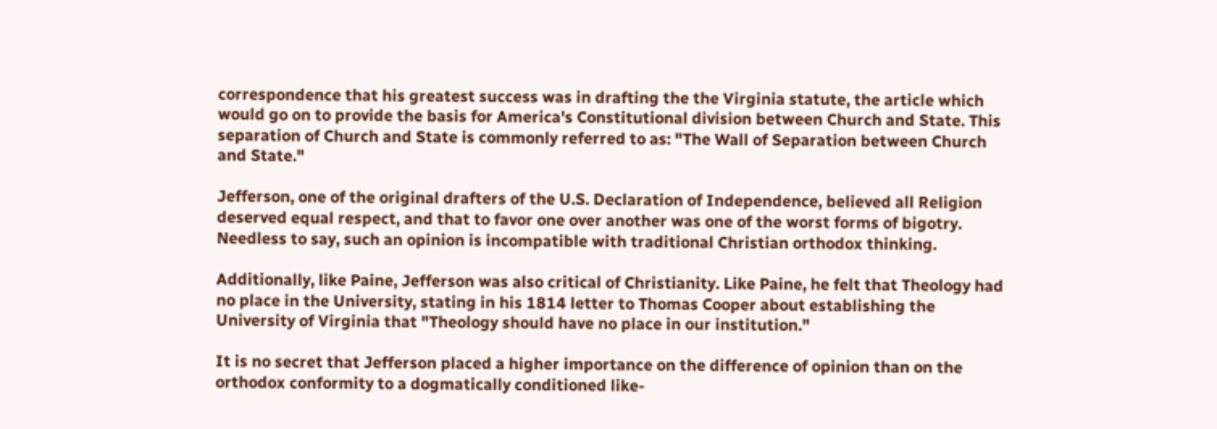correspondence that his greatest success was in drafting the the Virginia statute, the article which would go on to provide the basis for America's Constitutional division between Church and State. This separation of Church and State is commonly referred to as: "The Wall of Separation between Church and State."

Jefferson, one of the original drafters of the U.S. Declaration of Independence, believed all Religion deserved equal respect, and that to favor one over another was one of the worst forms of bigotry. Needless to say, such an opinion is incompatible with traditional Christian orthodox thinking.

Additionally, like Paine, Jefferson was also critical of Christianity. Like Paine, he felt that Theology had no place in the University, stating in his 1814 letter to Thomas Cooper about establishing the University of Virginia that "Theology should have no place in our institution."

It is no secret that Jefferson placed a higher importance on the difference of opinion than on the orthodox conformity to a dogmatically conditioned like-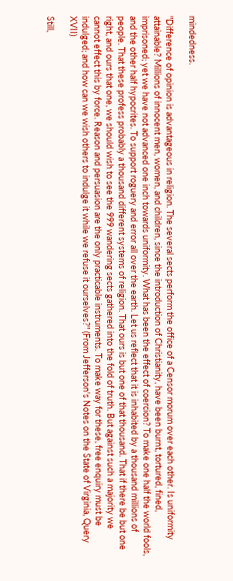mindedness.

"Difference of opinion is advantageous in religion. The several sects perform the office of a Censor morum over each other. Is uniformity attainable? Millions of innocent men, women, and children, since the introduction of Christianity, have been burnt, tortured, fined, imprisoned; yet we have not advanced one inch towards uniformity. What has been the effect of coercion? To make one half the world fools, and the other half hypocrites. To support roguery and error all over the earth. Let us reflect that it is inhabited by a thousand millions of people. That these profess probably a thousand different systems of religion. That ours is but one of that thousand. That if there be but one right, and ours that one, we should wish to see the 999 wandering sects gathered into the fold of truth. But against such a majority we cannot effect this by force. Reason and persuasion are the only practicable instruments. To make way for these, free enquiry must be indulged; and how can we wish others to indulge it while we refuse it ourselves?" (From Jefferson's Notes on the State of Virginia, Query XVII)

Still,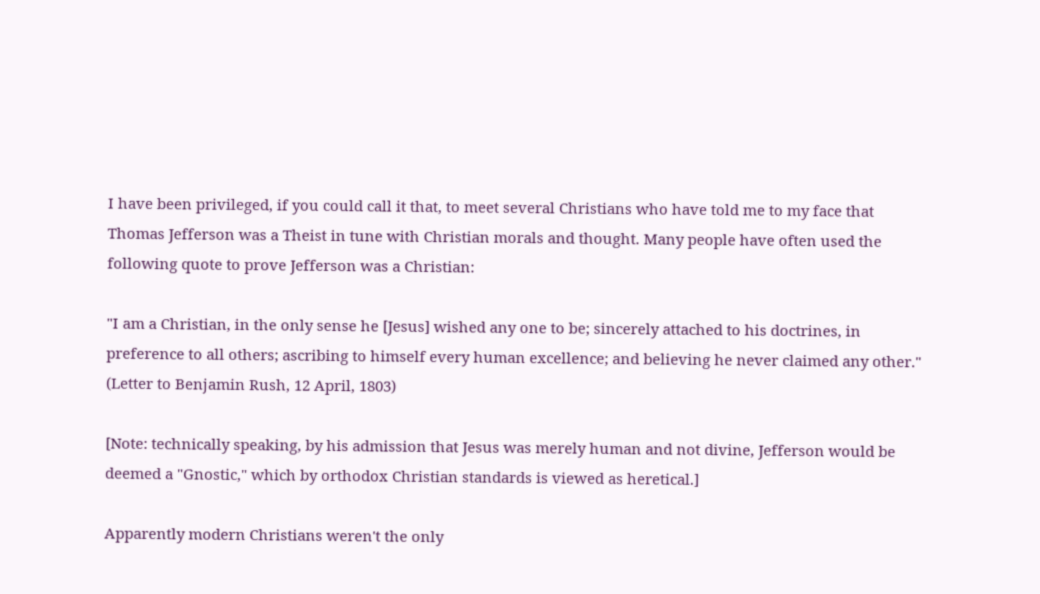I have been privileged, if you could call it that, to meet several Christians who have told me to my face that Thomas Jefferson was a Theist in tune with Christian morals and thought. Many people have often used the following quote to prove Jefferson was a Christian:

"I am a Christian, in the only sense he [Jesus] wished any one to be; sincerely attached to his doctrines, in preference to all others; ascribing to himself every human excellence; and believing he never claimed any other." (Letter to Benjamin Rush, 12 April, 1803)

[Note: technically speaking, by his admission that Jesus was merely human and not divine, Jefferson would be deemed a "Gnostic," which by orthodox Christian standards is viewed as heretical.]

Apparently modern Christians weren't the only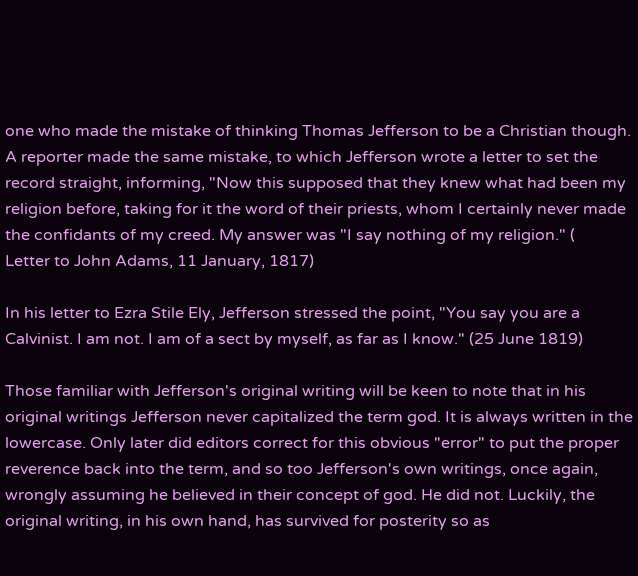one who made the mistake of thinking Thomas Jefferson to be a Christian though. A reporter made the same mistake, to which Jefferson wrote a letter to set the record straight, informing, "Now this supposed that they knew what had been my religion before, taking for it the word of their priests, whom I certainly never made the confidants of my creed. My answer was "I say nothing of my religion." (
Letter to John Adams, 11 January, 1817)

In his letter to Ezra Stile Ely, Jefferson stressed the point, "You say you are a Calvinist. I am not. I am of a sect by myself, as far as I know." (25 June 1819)

Those familiar with Jefferson's original writing will be keen to note that in his original writings Jefferson never capitalized the term god. It is always written in the lowercase. Only later did editors correct for this obvious "error" to put the proper reverence back into the term, and so too Jefferson's own writings, once again, wrongly assuming he believed in their concept of god. He did not. Luckily, the original writing, in his own hand, has survived for posterity so as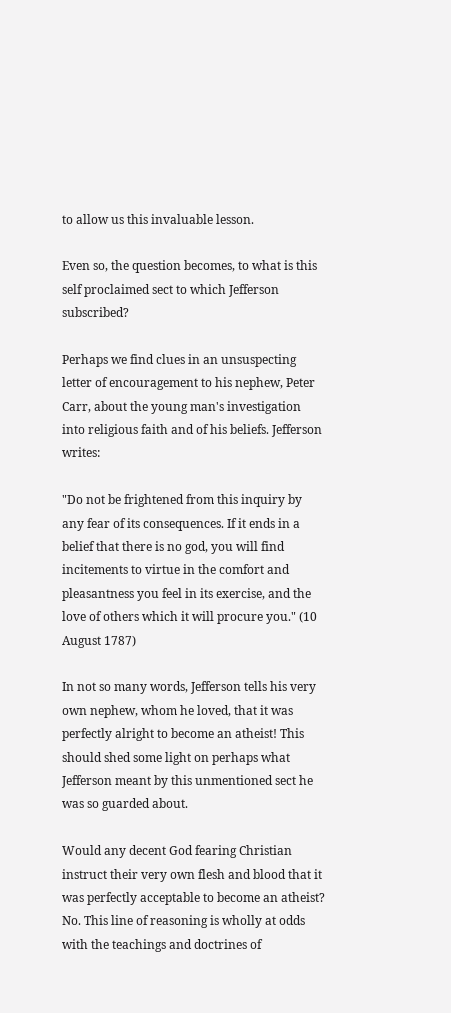to allow us this invaluable lesson.

Even so, the question becomes, to what is this self proclaimed sect to which Jefferson subscribed?

Perhaps we find clues in an unsuspecting letter of encouragement to his nephew, Peter Carr, about the young man's investigation into religious faith and of his beliefs. Jefferson writes:

"Do not be frightened from this inquiry by any fear of its consequences. If it ends in a belief that there is no god, you will find incitements to virtue in the comfort and pleasantness you feel in its exercise, and the love of others which it will procure you." (10 August 1787)

In not so many words, Jefferson tells his very own nephew, whom he loved, that it was perfectly alright to become an atheist! This should shed some light on perhaps what Jefferson meant by this unmentioned sect he was so guarded about.

Would any decent God fearing Christian instruct their very own flesh and blood that it was perfectly acceptable to become an atheist? No. This line of reasoning is wholly at odds with the teachings and doctrines of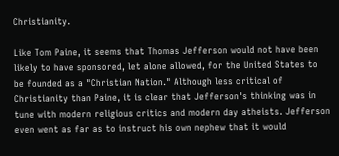Christianity.

Like Tom Paine, it seems that Thomas Jefferson would not have been  likely to have sponsored, let alone allowed, for the United States to be founded as a "Christian Nation." Although less critical of Christianity than Paine, it is clear that Jefferson's thinking was in tune with modern religious critics and modern day atheists. Jefferson even went as far as to instruct his own nephew that it would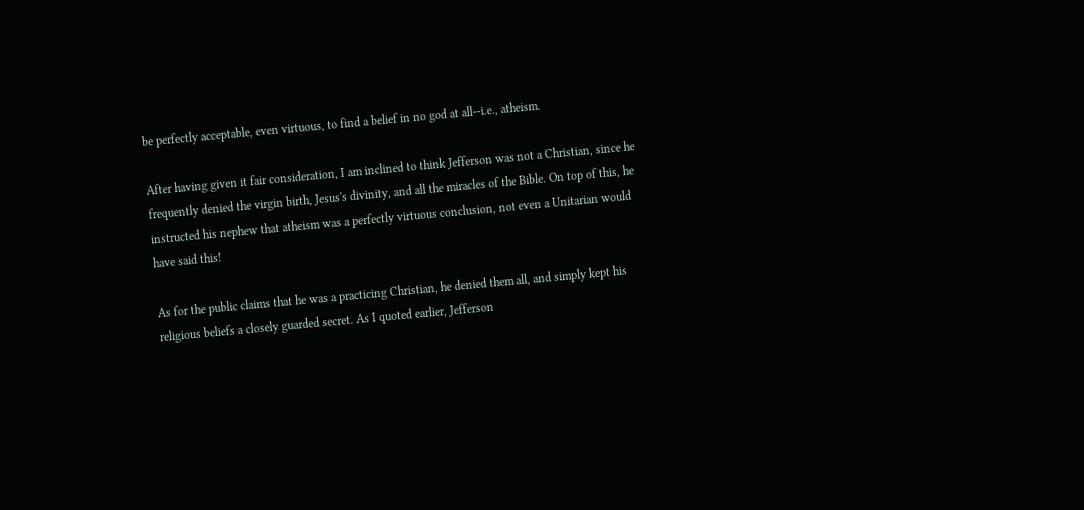be perfectly acceptable, even virtuous, to find a belief in no god at all--i.e., atheism.

After having given it fair consideration, I am inclined to think Jefferson was not a Christian, since he frequently denied the virgin birth, Jesus's divinity, and all the miracles of the Bible. On top of this, he instructed his nephew that atheism was a perfectly virtuous conclusion, not even a Unitarian would have said this!

As for the public claims that he was a practicing Christian, he denied them all, and simply kept his religious beliefs a closely guarded secret. As I quoted earlier, Jefferson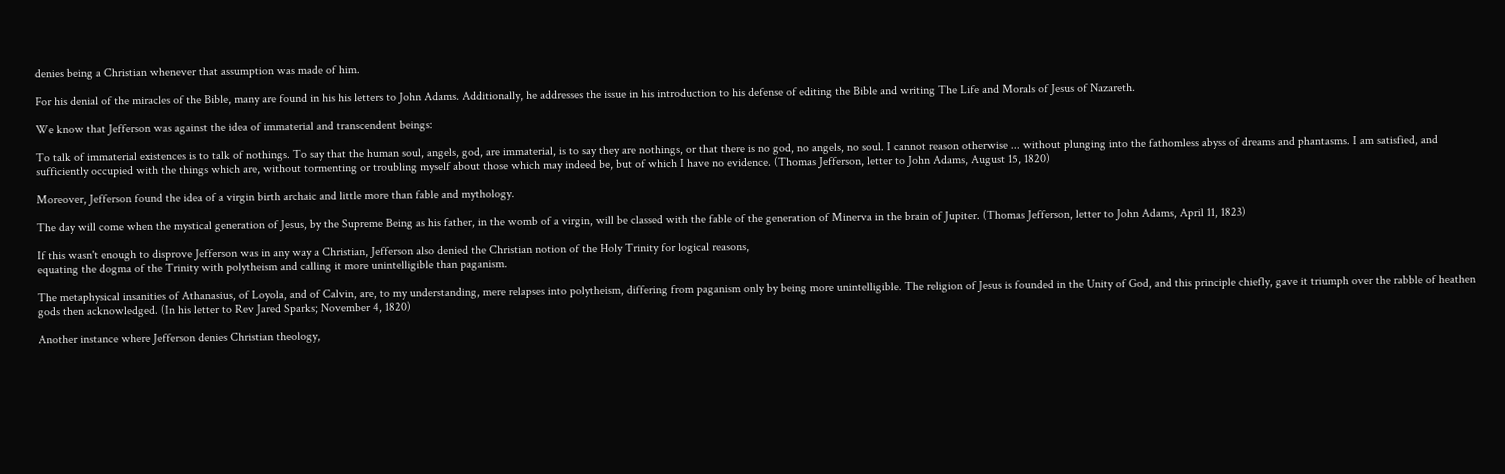denies being a Christian whenever that assumption was made of him.

For his denial of the miracles of the Bible, many are found in his his letters to John Adams. Additionally, he addresses the issue in his introduction to his defense of editing the Bible and writing The Life and Morals of Jesus of Nazareth.

We know that Jefferson was against the idea of immaterial and transcendent beings:

To talk of immaterial existences is to talk of nothings. To say that the human soul, angels, god, are immaterial, is to say they are nothings, or that there is no god, no angels, no soul. I cannot reason otherwise ... without plunging into the fathomless abyss of dreams and phantasms. I am satisfied, and sufficiently occupied with the things which are, without tormenting or troubling myself about those which may indeed be, but of which I have no evidence. (Thomas Jefferson, letter to John Adams, August 15, 1820)

Moreover, Jefferson found the idea of a virgin birth archaic and little more than fable and mythology.

The day will come when the mystical generation of Jesus, by the Supreme Being as his father, in the womb of a virgin, will be classed with the fable of the generation of Minerva in the brain of Jupiter. (Thomas Jefferson, letter to John Adams, April 11, 1823)

If this wasn't enough to disprove Jefferson was in any way a Christian, Jefferson also denied the Christian notion of the Holy Trinity for logical reasons,
equating the dogma of the Trinity with polytheism and calling it more unintelligible than paganism.

The metaphysical insanities of Athanasius, of Loyola, and of Calvin, are, to my understanding, mere relapses into polytheism, differing from paganism only by being more unintelligible. The religion of Jesus is founded in the Unity of God, and this principle chiefly, gave it triumph over the rabble of heathen gods then acknowledged. (In his letter to Rev Jared Sparks; November 4, 1820)

Another instance where Jefferson denies Christian theology,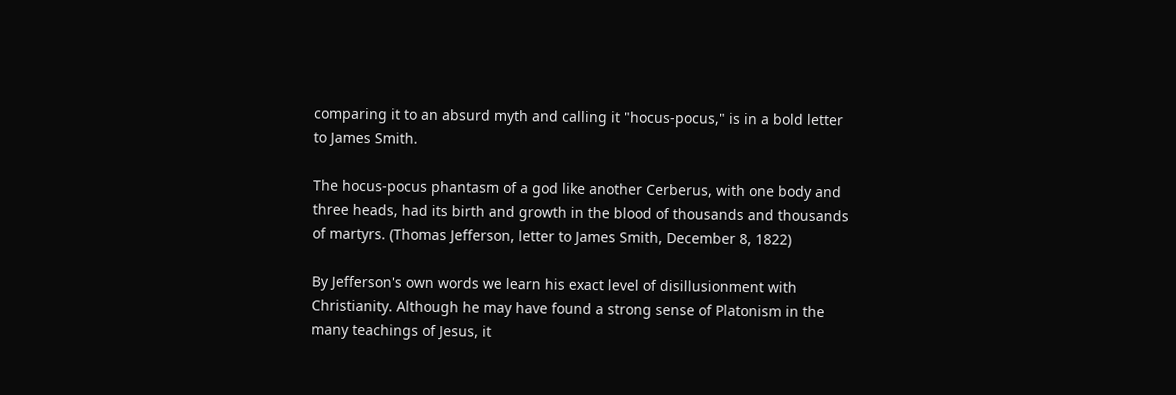comparing it to an absurd myth and calling it "hocus-pocus," is in a bold letter to James Smith.

The hocus-pocus phantasm of a god like another Cerberus, with one body and three heads, had its birth and growth in the blood of thousands and thousands of martyrs. (Thomas Jefferson, letter to James Smith, December 8, 1822)

By Jefferson's own words we learn his exact level of disillusionment with Christianity. Although he may have found a strong sense of Platonism in the many teachings of Jesus, it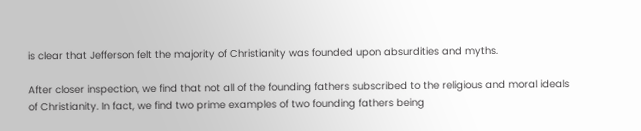is clear that Jefferson felt the majority of Christianity was founded upon absurdities and myths.

After closer inspection, we find that not all of the founding fathers subscribed to the religious and moral ideals of Christianity. In fact, we find two prime examples of two founding fathers being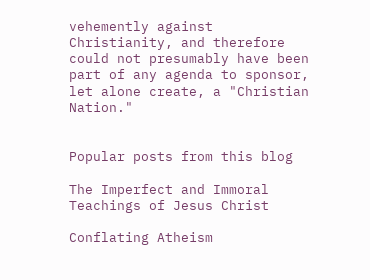vehemently against Christianity, and therefore could not presumably have been part of any agenda to sponsor, let alone create, a "Christian Nation."


Popular posts from this blog

The Imperfect and Immoral Teachings of Jesus Christ

Conflating Atheism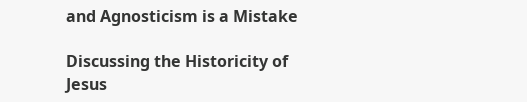and Agnosticism is a Mistake

Discussing the Historicity of Jesus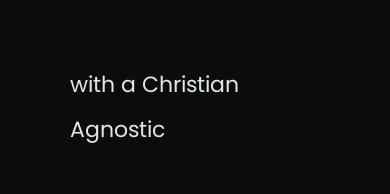with a Christian Agnostic